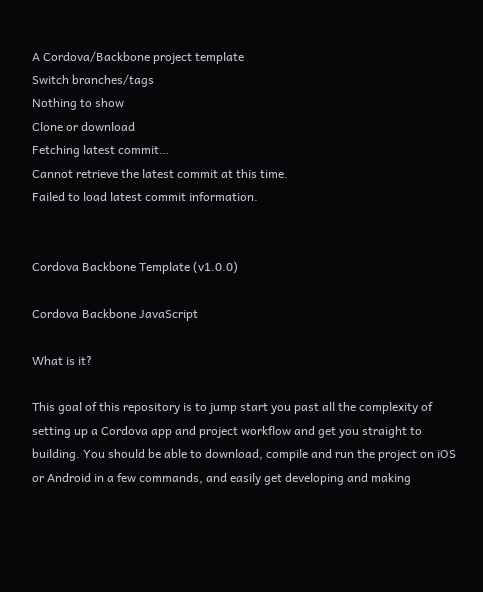A Cordova/Backbone project template
Switch branches/tags
Nothing to show
Clone or download
Fetching latest commit…
Cannot retrieve the latest commit at this time.
Failed to load latest commit information.


Cordova Backbone Template (v1.0.0)

Cordova Backbone JavaScript

What is it?

This goal of this repository is to jump start you past all the complexity of setting up a Cordova app and project workflow and get you straight to building. You should be able to download, compile and run the project on iOS or Android in a few commands, and easily get developing and making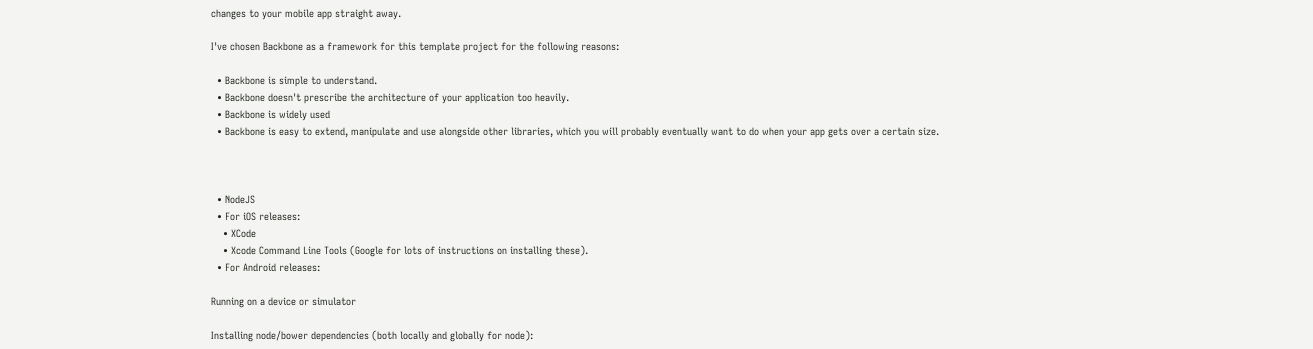changes to your mobile app straight away.

I've chosen Backbone as a framework for this template project for the following reasons:

  • Backbone is simple to understand.
  • Backbone doesn't prescribe the architecture of your application too heavily.
  • Backbone is widely used
  • Backbone is easy to extend, manipulate and use alongside other libraries, which you will probably eventually want to do when your app gets over a certain size.



  • NodeJS
  • For iOS releases:
    • XCode
    • Xcode Command Line Tools (Google for lots of instructions on installing these).
  • For Android releases:

Running on a device or simulator

Installing node/bower dependencies (both locally and globally for node):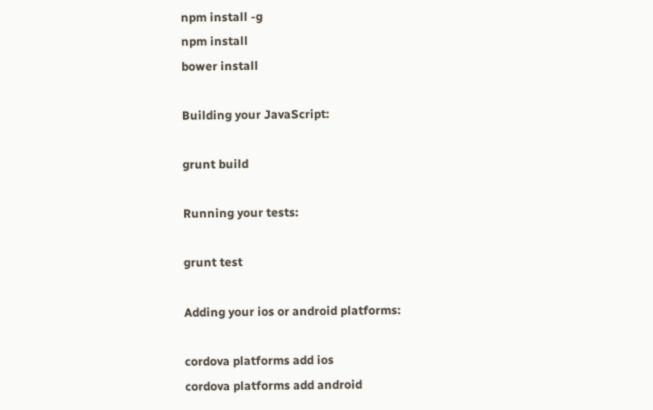npm install -g
npm install
bower install

Building your JavaScript:

grunt build

Running your tests:

grunt test

Adding your ios or android platforms:

cordova platforms add ios
cordova platforms add android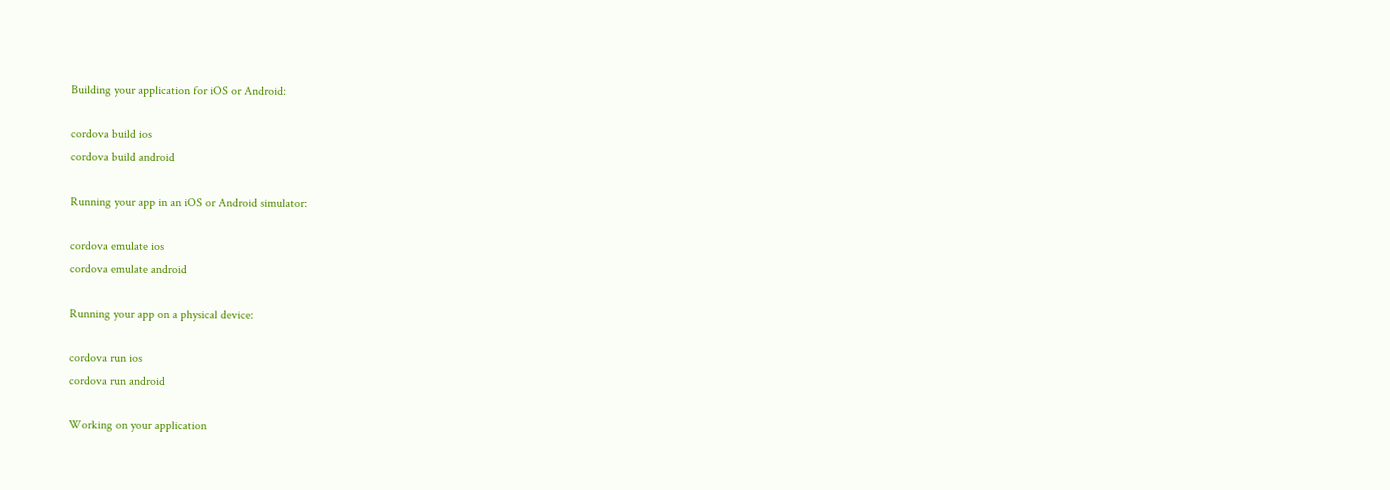Building your application for iOS or Android:

cordova build ios
cordova build android

Running your app in an iOS or Android simulator:

cordova emulate ios
cordova emulate android

Running your app on a physical device:

cordova run ios
cordova run android

Working on your application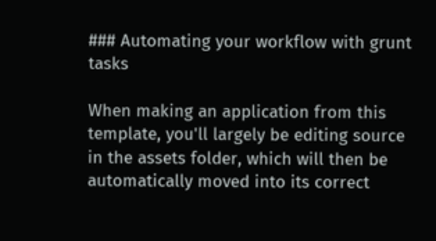### Automating your workflow with grunt tasks

When making an application from this template, you'll largely be editing source in the assets folder, which will then be automatically moved into its correct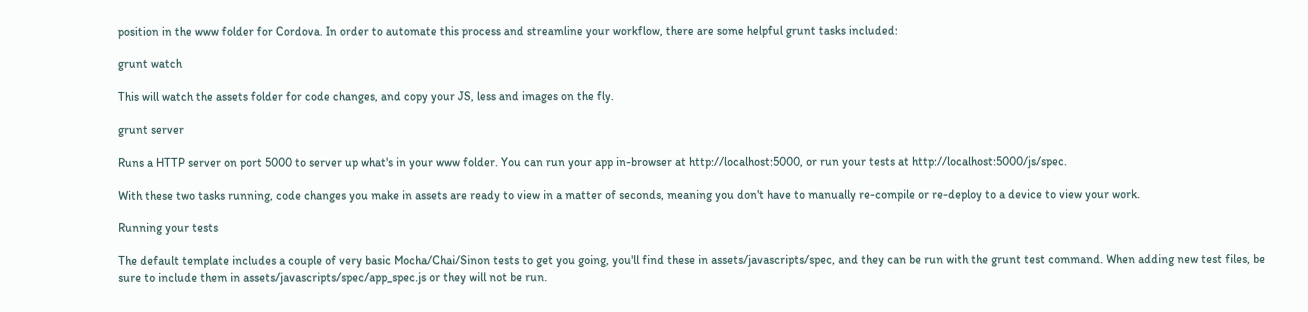position in the www folder for Cordova. In order to automate this process and streamline your workflow, there are some helpful grunt tasks included:

grunt watch

This will watch the assets folder for code changes, and copy your JS, less and images on the fly.

grunt server

Runs a HTTP server on port 5000 to server up what's in your www folder. You can run your app in-browser at http://localhost:5000, or run your tests at http://localhost:5000/js/spec.

With these two tasks running, code changes you make in assets are ready to view in a matter of seconds, meaning you don't have to manually re-compile or re-deploy to a device to view your work.

Running your tests

The default template includes a couple of very basic Mocha/Chai/Sinon tests to get you going, you'll find these in assets/javascripts/spec, and they can be run with the grunt test command. When adding new test files, be sure to include them in assets/javascripts/spec/app_spec.js or they will not be run.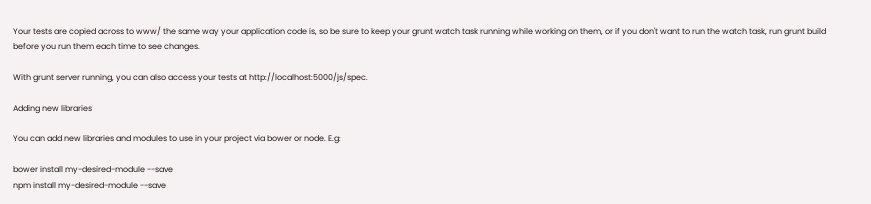Your tests are copied across to www/ the same way your application code is, so be sure to keep your grunt watch task running while working on them, or if you don't want to run the watch task, run grunt build before you run them each time to see changes.

With grunt server running, you can also access your tests at http://localhost:5000/js/spec.

Adding new libraries

You can add new libraries and modules to use in your project via bower or node. E.g:

bower install my-desired-module --save
npm install my-desired-module --save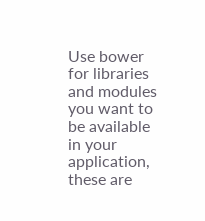Use bower for libraries and modules you want to be available in your application, these are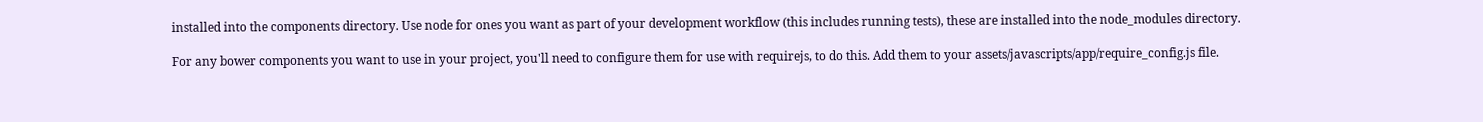installed into the components directory. Use node for ones you want as part of your development workflow (this includes running tests), these are installed into the node_modules directory.

For any bower components you want to use in your project, you'll need to configure them for use with requirejs, to do this. Add them to your assets/javascripts/app/require_config.js file.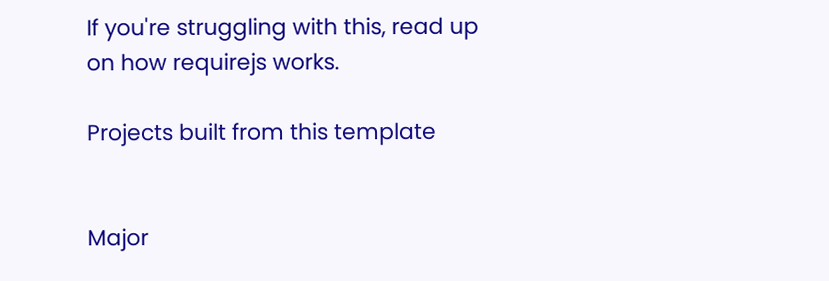If you're struggling with this, read up on how requirejs works.

Projects built from this template


Major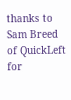thanks to Sam Breed of QuickLeft for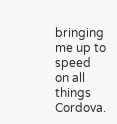bringing me up to speed on all things Cordova.